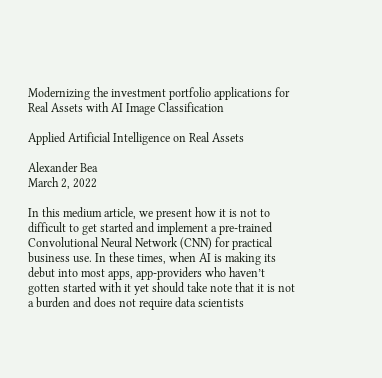Modernizing the investment portfolio applications for Real Assets with AI Image Classification

Applied Artificial Intelligence on Real Assets

Alexander Bea
March 2, 2022

In this medium article, we present how it is not to difficult to get started and implement a pre-trained Convolutional Neural Network (CNN) for practical business use. In these times, when AI is making its debut into most apps, app-providers who haven’t gotten started with it yet should take note that it is not a burden and does not require data scientists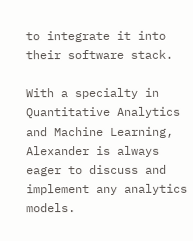to integrate it into their software stack.

With a specialty in Quantitative Analytics and Machine Learning, Alexander is always eager to discuss and implement any analytics models.